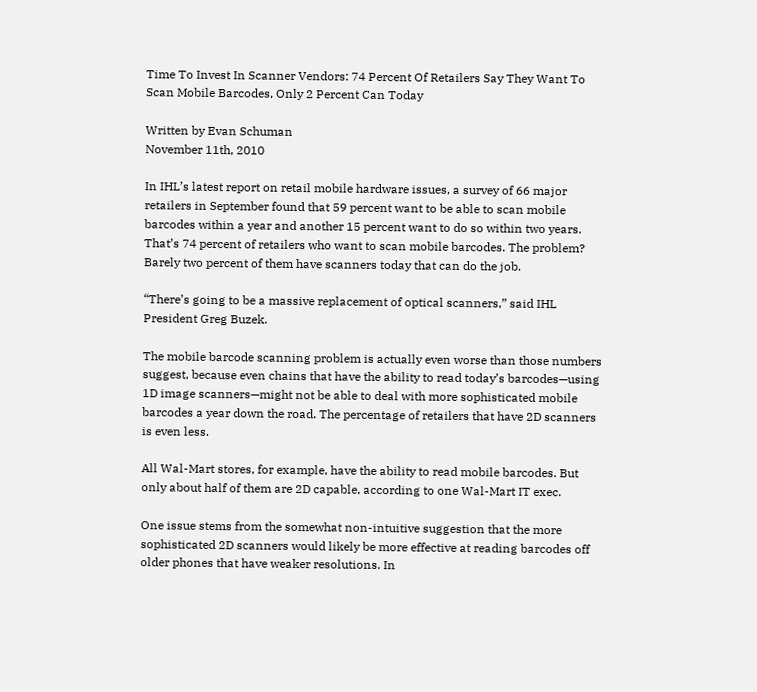Time To Invest In Scanner Vendors: 74 Percent Of Retailers Say They Want To Scan Mobile Barcodes, Only 2 Percent Can Today

Written by Evan Schuman
November 11th, 2010

In IHL’s latest report on retail mobile hardware issues, a survey of 66 major retailers in September found that 59 percent want to be able to scan mobile barcodes within a year and another 15 percent want to do so within two years. That’s 74 percent of retailers who want to scan mobile barcodes. The problem? Barely two percent of them have scanners today that can do the job.

“There’s going to be a massive replacement of optical scanners,” said IHL President Greg Buzek.

The mobile barcode scanning problem is actually even worse than those numbers suggest, because even chains that have the ability to read today’s barcodes—using 1D image scanners—might not be able to deal with more sophisticated mobile barcodes a year down the road. The percentage of retailers that have 2D scanners is even less.

All Wal-Mart stores, for example, have the ability to read mobile barcodes. But only about half of them are 2D capable, according to one Wal-Mart IT exec.

One issue stems from the somewhat non-intuitive suggestion that the more sophisticated 2D scanners would likely be more effective at reading barcodes off older phones that have weaker resolutions. In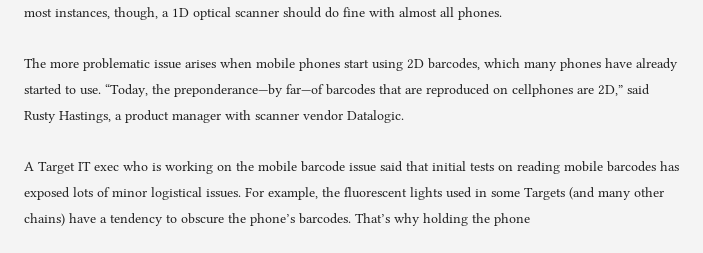most instances, though, a 1D optical scanner should do fine with almost all phones.

The more problematic issue arises when mobile phones start using 2D barcodes, which many phones have already started to use. “Today, the preponderance—by far—of barcodes that are reproduced on cellphones are 2D,” said Rusty Hastings, a product manager with scanner vendor Datalogic.

A Target IT exec who is working on the mobile barcode issue said that initial tests on reading mobile barcodes has exposed lots of minor logistical issues. For example, the fluorescent lights used in some Targets (and many other chains) have a tendency to obscure the phone’s barcodes. That’s why holding the phone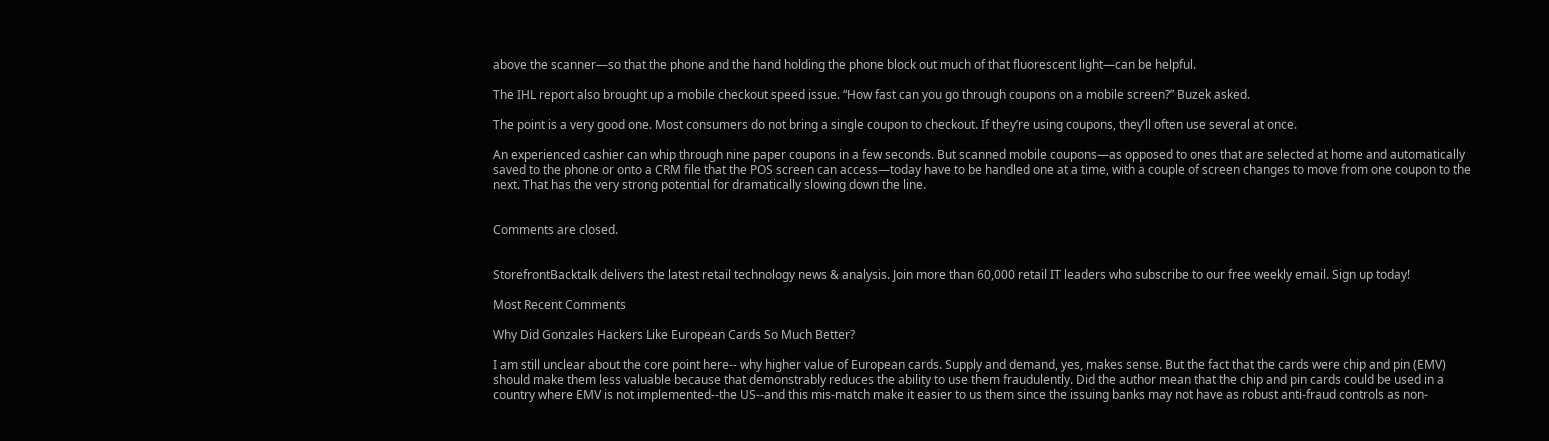above the scanner—so that the phone and the hand holding the phone block out much of that fluorescent light—can be helpful.

The IHL report also brought up a mobile checkout speed issue. “How fast can you go through coupons on a mobile screen?” Buzek asked.

The point is a very good one. Most consumers do not bring a single coupon to checkout. If they’re using coupons, they’ll often use several at once.

An experienced cashier can whip through nine paper coupons in a few seconds. But scanned mobile coupons—as opposed to ones that are selected at home and automatically saved to the phone or onto a CRM file that the POS screen can access—today have to be handled one at a time, with a couple of screen changes to move from one coupon to the next. That has the very strong potential for dramatically slowing down the line.


Comments are closed.


StorefrontBacktalk delivers the latest retail technology news & analysis. Join more than 60,000 retail IT leaders who subscribe to our free weekly email. Sign up today!

Most Recent Comments

Why Did Gonzales Hackers Like European Cards So Much Better?

I am still unclear about the core point here-- why higher value of European cards. Supply and demand, yes, makes sense. But the fact that the cards were chip and pin (EMV) should make them less valuable because that demonstrably reduces the ability to use them fraudulently. Did the author mean that the chip and pin cards could be used in a country where EMV is not implemented--the US--and this mis-match make it easier to us them since the issuing banks may not have as robust anti-fraud controls as non-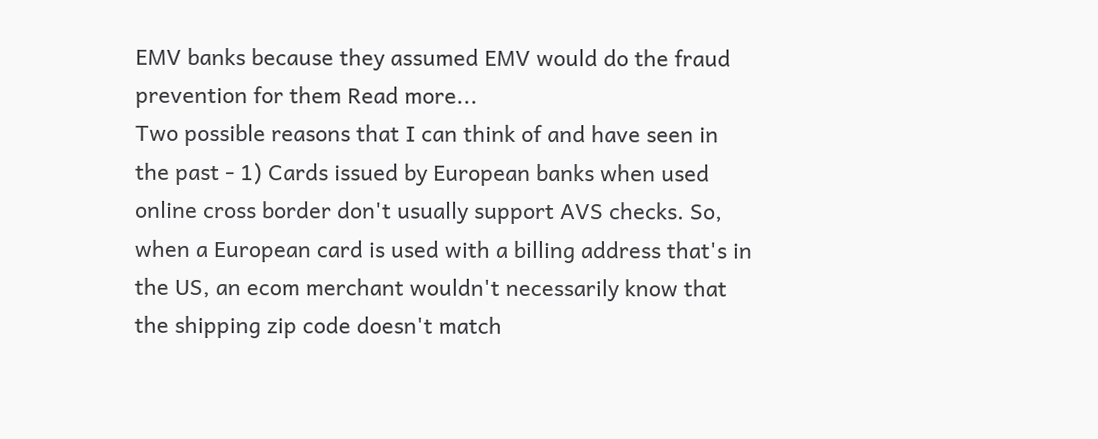EMV banks because they assumed EMV would do the fraud prevention for them Read more...
Two possible reasons that I can think of and have seen in the past - 1) Cards issued by European banks when used online cross border don't usually support AVS checks. So, when a European card is used with a billing address that's in the US, an ecom merchant wouldn't necessarily know that the shipping zip code doesn't match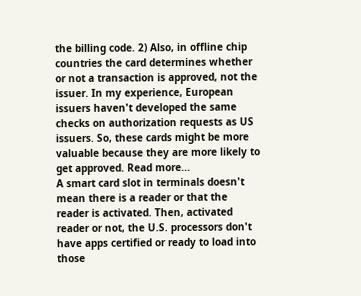the billing code. 2) Also, in offline chip countries the card determines whether or not a transaction is approved, not the issuer. In my experience, European issuers haven't developed the same checks on authorization requests as US issuers. So, these cards might be more valuable because they are more likely to get approved. Read more...
A smart card slot in terminals doesn't mean there is a reader or that the reader is activated. Then, activated reader or not, the U.S. processors don't have apps certified or ready to load into those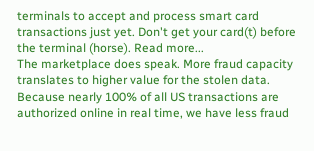terminals to accept and process smart card transactions just yet. Don't get your card(t) before the terminal (horse). Read more...
The marketplace does speak. More fraud capacity translates to higher value for the stolen data. Because nearly 100% of all US transactions are authorized online in real time, we have less fraud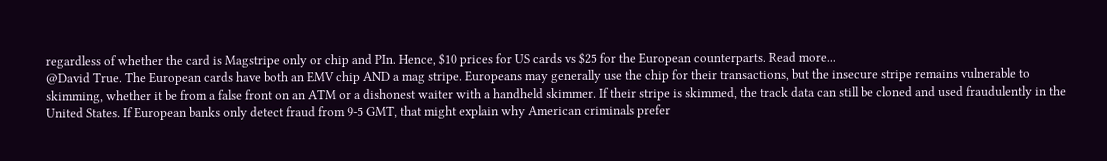regardless of whether the card is Magstripe only or chip and PIn. Hence, $10 prices for US cards vs $25 for the European counterparts. Read more...
@David True. The European cards have both an EMV chip AND a mag stripe. Europeans may generally use the chip for their transactions, but the insecure stripe remains vulnerable to skimming, whether it be from a false front on an ATM or a dishonest waiter with a handheld skimmer. If their stripe is skimmed, the track data can still be cloned and used fraudulently in the United States. If European banks only detect fraud from 9-5 GMT, that might explain why American criminals prefer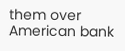them over American bank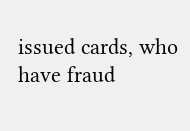issued cards, who have fraud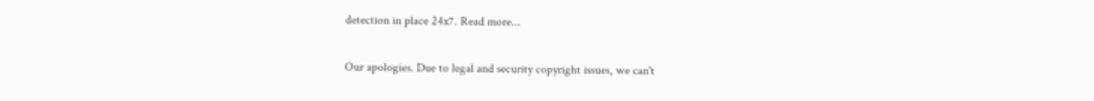detection in place 24x7. Read more...

Our apologies. Due to legal and security copyright issues, we can't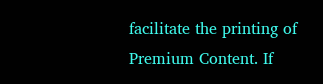facilitate the printing of Premium Content. If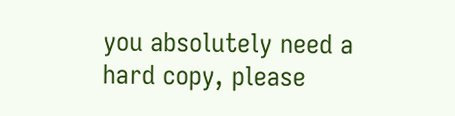you absolutely need a hard copy, please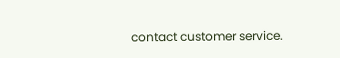contact customer service.